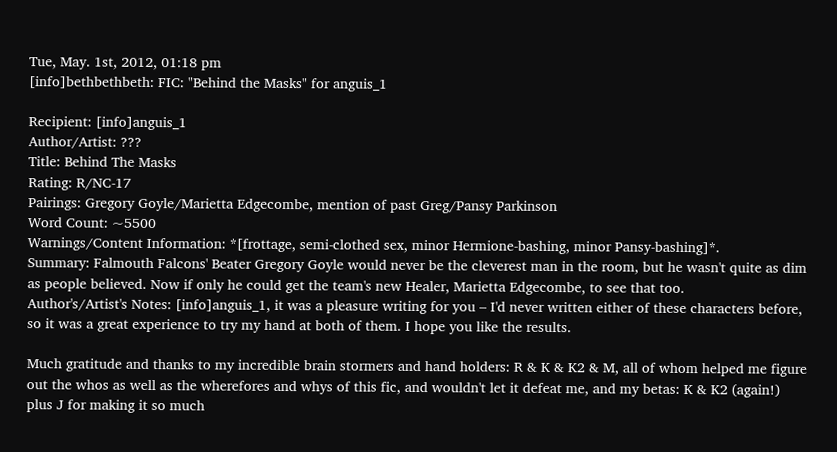Tue, May. 1st, 2012, 01:18 pm
[info]bethbethbeth: FIC: "Behind the Masks" for anguis_1

Recipient: [info]anguis_1
Author/Artist: ???
Title: Behind The Masks
Rating: R/NC-17
Pairings: Gregory Goyle/Marietta Edgecombe, mention of past Greg/Pansy Parkinson
Word Count: ~5500
Warnings/Content Information: *[frottage, semi-clothed sex, minor Hermione-bashing, minor Pansy-bashing]*.
Summary: Falmouth Falcons' Beater Gregory Goyle would never be the cleverest man in the room, but he wasn't quite as dim as people believed. Now if only he could get the team's new Healer, Marietta Edgecombe, to see that too.
Author's/Artist's Notes: [info]anguis_1, it was a pleasure writing for you – I'd never written either of these characters before, so it was a great experience to try my hand at both of them. I hope you like the results.

Much gratitude and thanks to my incredible brain stormers and hand holders: R & K & K2 & M, all of whom helped me figure out the whos as well as the wherefores and whys of this fic, and wouldn't let it defeat me, and my betas: K & K2 (again!) plus J for making it so much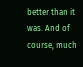better than it was. And of course, much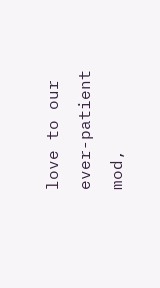love to our ever-patient mod,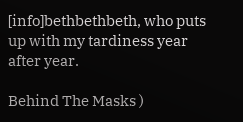[info]bethbethbeth, who puts up with my tardiness year after year.

Behind The Masks )